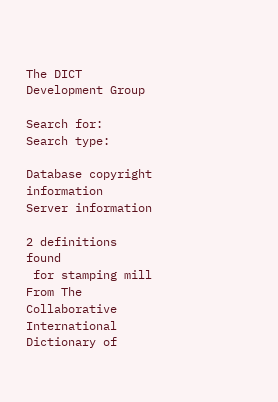The DICT Development Group

Search for:
Search type:

Database copyright information
Server information

2 definitions found
 for stamping mill
From The Collaborative International Dictionary of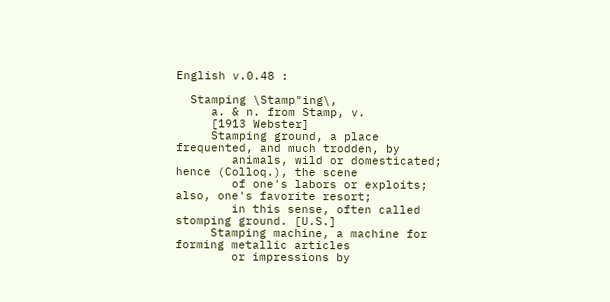English v.0.48 :

  Stamping \Stamp"ing\,
     a. & n. from Stamp, v.
     [1913 Webster]
     Stamping ground, a place frequented, and much trodden, by
        animals, wild or domesticated; hence (Colloq.), the scene
        of one's labors or exploits; also, one's favorite resort;
        in this sense, often called stomping ground. [U.S.]
     Stamping machine, a machine for forming metallic articles
        or impressions by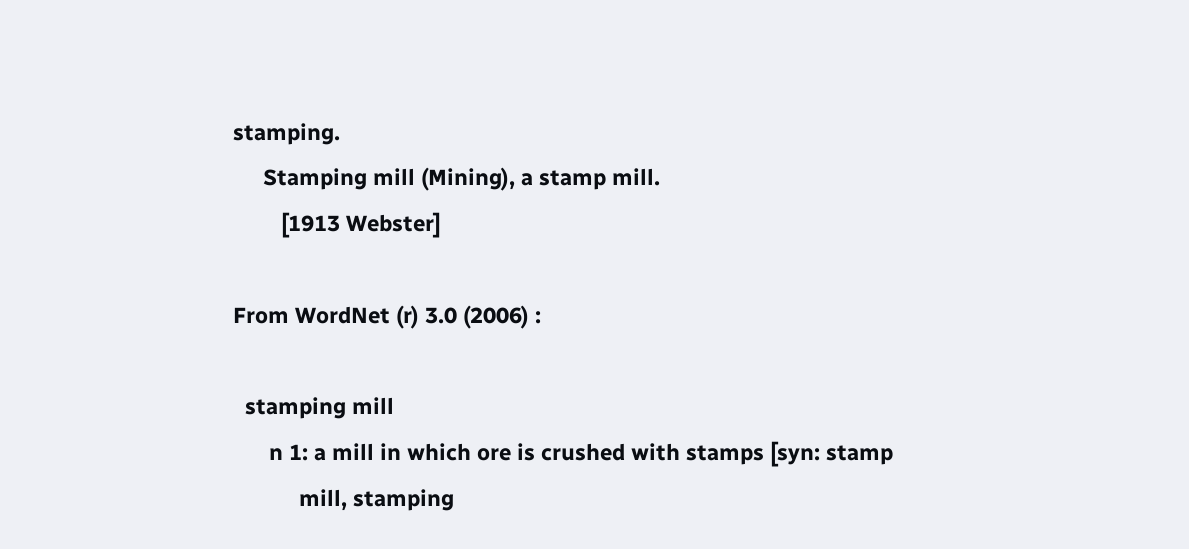stamping.
     Stamping mill (Mining), a stamp mill.
        [1913 Webster]

From WordNet (r) 3.0 (2006) :

  stamping mill
      n 1: a mill in which ore is crushed with stamps [syn: stamp
           mill, stamping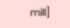mill]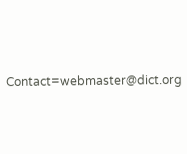Contact=webmaster@dict.org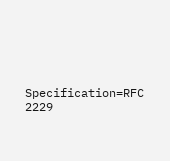Specification=RFC 2229